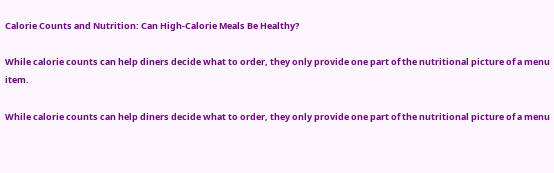Calorie Counts and Nutrition: Can High-Calorie Meals Be Healthy?

While calorie counts can help diners decide what to order, they only provide one part of the nutritional picture of a menu item.

While calorie counts can help diners decide what to order, they only provide one part of the nutritional picture of a menu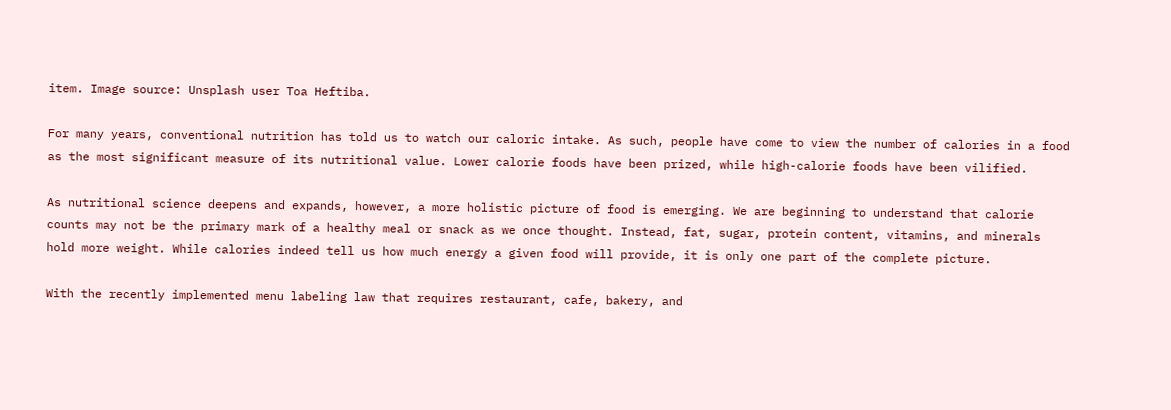item. Image source: Unsplash user Toa Heftiba.

For many years, conventional nutrition has told us to watch our caloric intake. As such, people have come to view the number of calories in a food as the most significant measure of its nutritional value. Lower calorie foods have been prized, while high-calorie foods have been vilified.

As nutritional science deepens and expands, however, a more holistic picture of food is emerging. We are beginning to understand that calorie counts may not be the primary mark of a healthy meal or snack as we once thought. Instead, fat, sugar, protein content, vitamins, and minerals hold more weight. While calories indeed tell us how much energy a given food will provide, it is only one part of the complete picture.

With the recently implemented menu labeling law that requires restaurant, cafe, bakery, and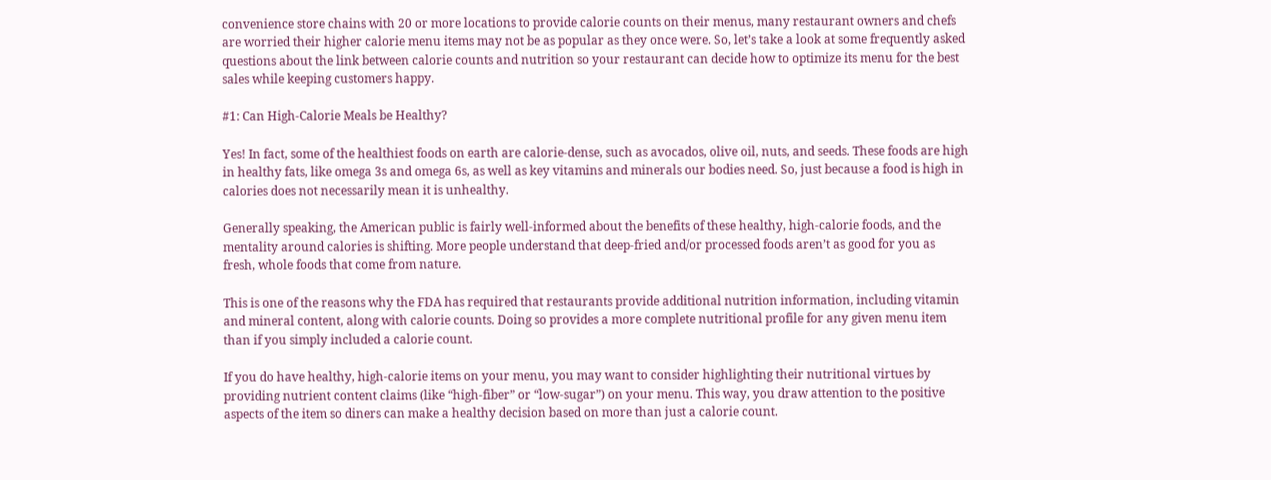convenience store chains with 20 or more locations to provide calorie counts on their menus, many restaurant owners and chefs are worried their higher calorie menu items may not be as popular as they once were. So, let’s take a look at some frequently asked questions about the link between calorie counts and nutrition so your restaurant can decide how to optimize its menu for the best sales while keeping customers happy.

#1: Can High-Calorie Meals be Healthy?

Yes! In fact, some of the healthiest foods on earth are calorie-dense, such as avocados, olive oil, nuts, and seeds. These foods are high in healthy fats, like omega 3s and omega 6s, as well as key vitamins and minerals our bodies need. So, just because a food is high in calories does not necessarily mean it is unhealthy.

Generally speaking, the American public is fairly well-informed about the benefits of these healthy, high-calorie foods, and the mentality around calories is shifting. More people understand that deep-fried and/or processed foods aren’t as good for you as fresh, whole foods that come from nature.

This is one of the reasons why the FDA has required that restaurants provide additional nutrition information, including vitamin and mineral content, along with calorie counts. Doing so provides a more complete nutritional profile for any given menu item than if you simply included a calorie count.

If you do have healthy, high-calorie items on your menu, you may want to consider highlighting their nutritional virtues by providing nutrient content claims (like “high-fiber” or “low-sugar”) on your menu. This way, you draw attention to the positive aspects of the item so diners can make a healthy decision based on more than just a calorie count.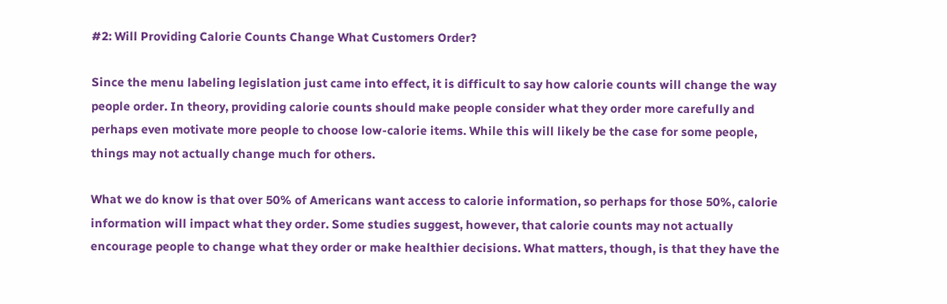#2: Will Providing Calorie Counts Change What Customers Order?

Since the menu labeling legislation just came into effect, it is difficult to say how calorie counts will change the way people order. In theory, providing calorie counts should make people consider what they order more carefully and perhaps even motivate more people to choose low-calorie items. While this will likely be the case for some people, things may not actually change much for others.

What we do know is that over 50% of Americans want access to calorie information, so perhaps for those 50%, calorie information will impact what they order. Some studies suggest, however, that calorie counts may not actually encourage people to change what they order or make healthier decisions. What matters, though, is that they have the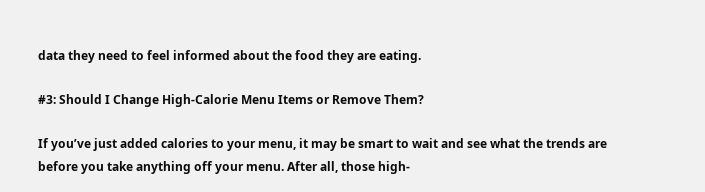data they need to feel informed about the food they are eating.

#3: Should I Change High-Calorie Menu Items or Remove Them?

If you’ve just added calories to your menu, it may be smart to wait and see what the trends are before you take anything off your menu. After all, those high-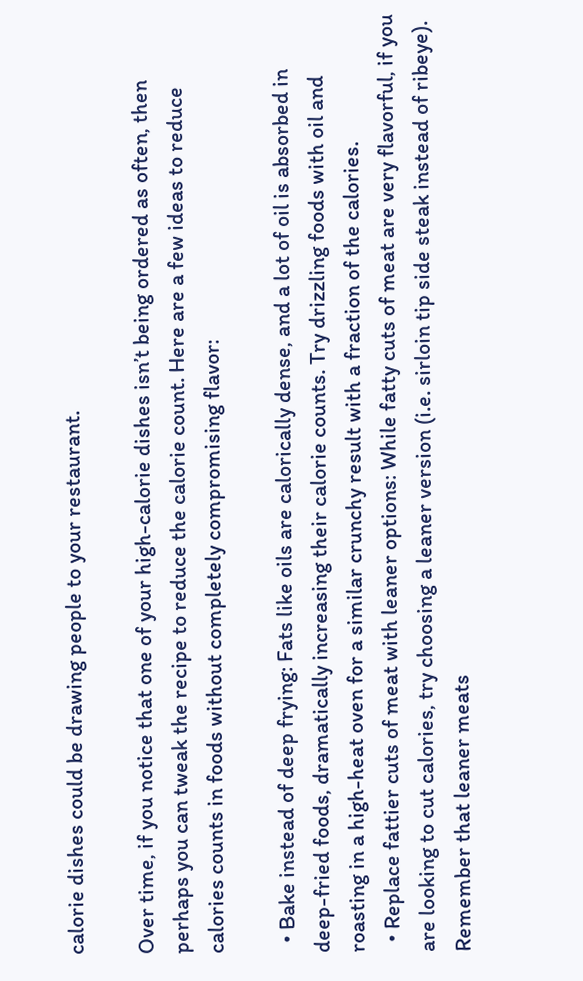calorie dishes could be drawing people to your restaurant.

Over time, if you notice that one of your high-calorie dishes isn’t being ordered as often, then perhaps you can tweak the recipe to reduce the calorie count. Here are a few ideas to reduce calories counts in foods without completely compromising flavor:

  • Bake instead of deep frying: Fats like oils are calorically dense, and a lot of oil is absorbed in deep-fried foods, dramatically increasing their calorie counts. Try drizzling foods with oil and roasting in a high-heat oven for a similar crunchy result with a fraction of the calories.
  • Replace fattier cuts of meat with leaner options: While fatty cuts of meat are very flavorful, if you are looking to cut calories, try choosing a leaner version (i.e. sirloin tip side steak instead of ribeye). Remember that leaner meats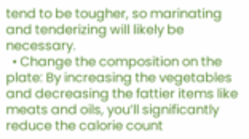tend to be tougher, so marinating and tenderizing will likely be necessary.
  • Change the composition on the plate: By increasing the vegetables and decreasing the fattier items like meats and oils, you’ll significantly reduce the calorie count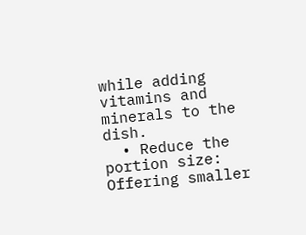while adding vitamins and minerals to the dish.
  • Reduce the portion size: Offering smaller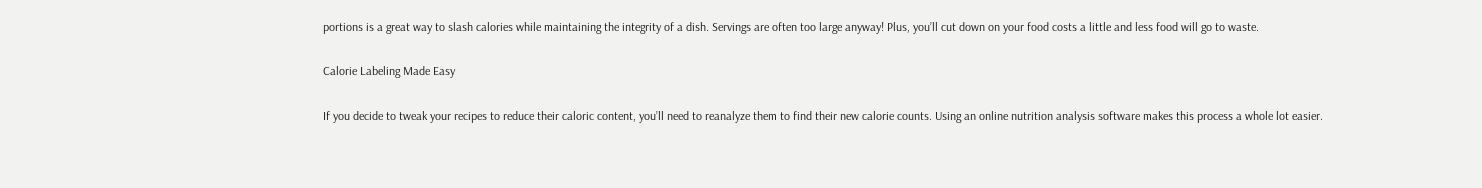portions is a great way to slash calories while maintaining the integrity of a dish. Servings are often too large anyway! Plus, you’ll cut down on your food costs a little and less food will go to waste.

Calorie Labeling Made Easy

If you decide to tweak your recipes to reduce their caloric content, you’ll need to reanalyze them to find their new calorie counts. Using an online nutrition analysis software makes this process a whole lot easier.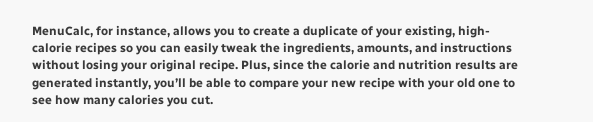MenuCalc, for instance, allows you to create a duplicate of your existing, high-calorie recipes so you can easily tweak the ingredients, amounts, and instructions without losing your original recipe. Plus, since the calorie and nutrition results are generated instantly, you’ll be able to compare your new recipe with your old one to see how many calories you cut.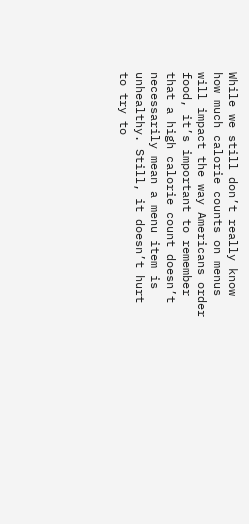While we still don’t really know how much calorie counts on menus will impact the way Americans order food, it’s important to remember that a high calorie count doesn’t necessarily mean a menu item is unhealthy. Still, it doesn’t hurt to try to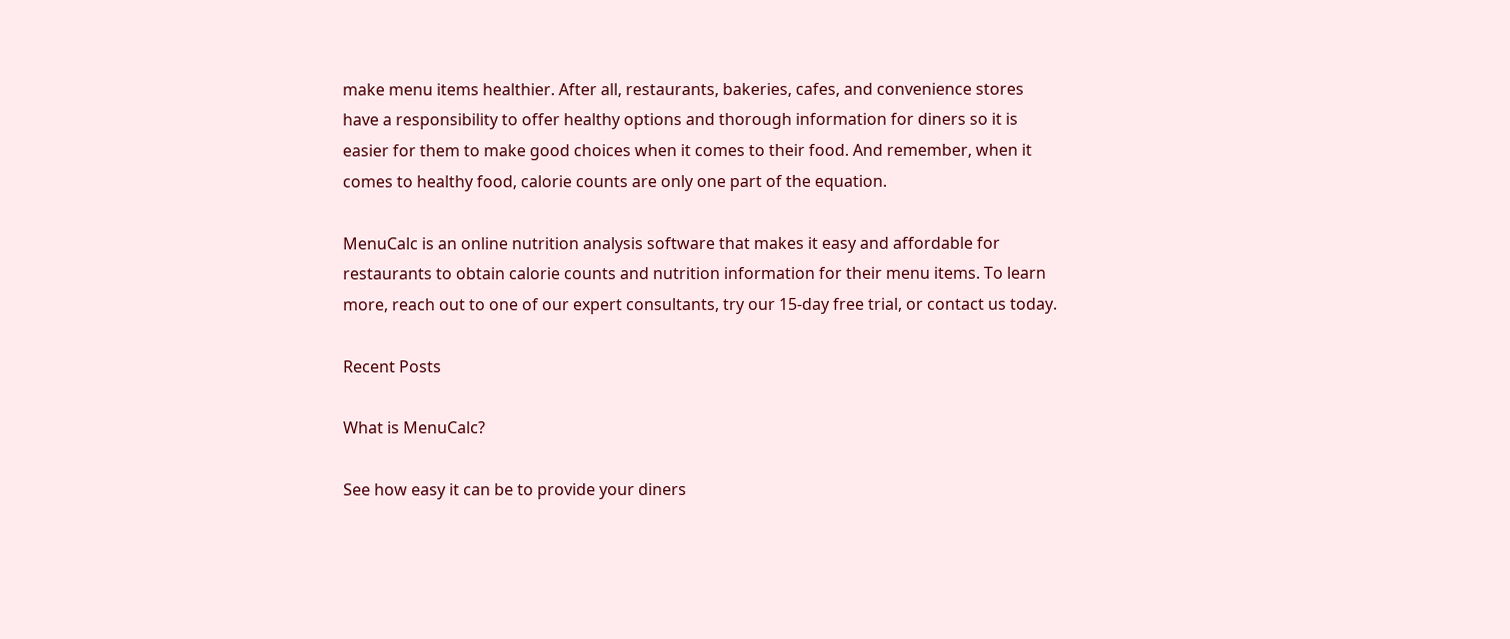make menu items healthier. After all, restaurants, bakeries, cafes, and convenience stores have a responsibility to offer healthy options and thorough information for diners so it is easier for them to make good choices when it comes to their food. And remember, when it comes to healthy food, calorie counts are only one part of the equation.

MenuCalc is an online nutrition analysis software that makes it easy and affordable for restaurants to obtain calorie counts and nutrition information for their menu items. To learn more, reach out to one of our expert consultants, try our 15-day free trial, or contact us today.

Recent Posts

What is MenuCalc?

See how easy it can be to provide your diners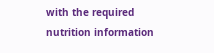with the required nutrition information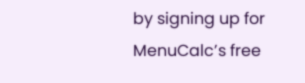by signing up for MenuCalc’s free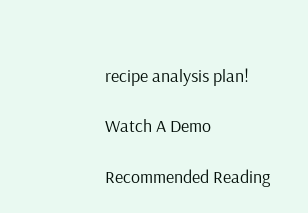recipe analysis plan!

Watch A Demo

Recommended Reading